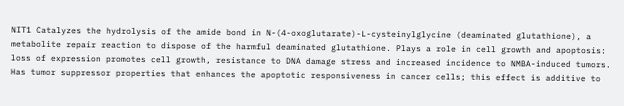NIT1 Catalyzes the hydrolysis of the amide bond in N-(4-oxoglutarate)-L-cysteinylglycine (deaminated glutathione), a metabolite repair reaction to dispose of the harmful deaminated glutathione. Plays a role in cell growth and apoptosis: loss of expression promotes cell growth, resistance to DNA damage stress and increased incidence to NMBA-induced tumors. Has tumor suppressor properties that enhances the apoptotic responsiveness in cancer cells; this effect is additive to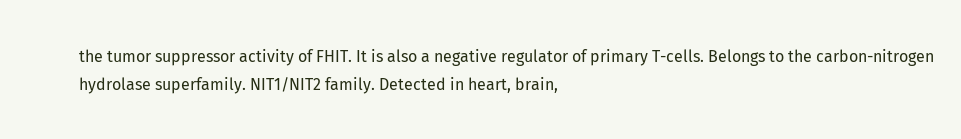the tumor suppressor activity of FHIT. It is also a negative regulator of primary T-cells. Belongs to the carbon-nitrogen hydrolase superfamily. NIT1/NIT2 family. Detected in heart, brain,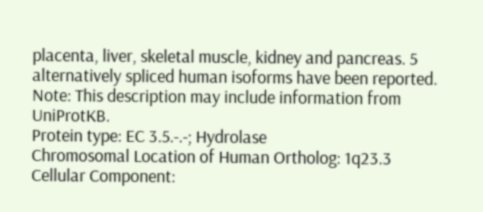placenta, liver, skeletal muscle, kidney and pancreas. 5 alternatively spliced human isoforms have been reported. Note: This description may include information from UniProtKB.
Protein type: EC 3.5.-.-; Hydrolase
Chromosomal Location of Human Ortholog: 1q23.3
Cellular Component: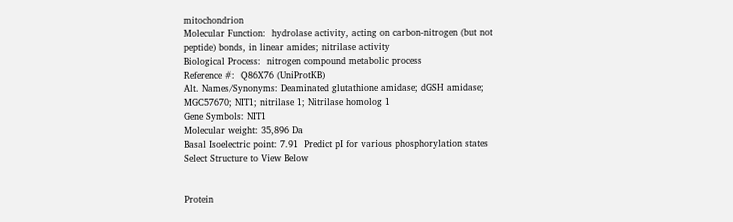mitochondrion
Molecular Function:  hydrolase activity, acting on carbon-nitrogen (but not peptide) bonds, in linear amides; nitrilase activity
Biological Process:  nitrogen compound metabolic process
Reference #:  Q86X76 (UniProtKB)
Alt. Names/Synonyms: Deaminated glutathione amidase; dGSH amidase; MGC57670; NIT1; nitrilase 1; Nitrilase homolog 1
Gene Symbols: NIT1
Molecular weight: 35,896 Da
Basal Isoelectric point: 7.91  Predict pI for various phosphorylation states
Select Structure to View Below


Protein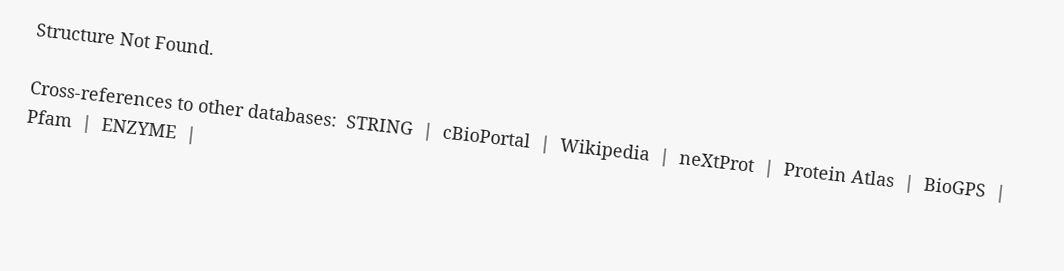Structure Not Found.

Cross-references to other databases:  STRING  |  cBioPortal  |  Wikipedia  |  neXtProt  |  Protein Atlas  |  BioGPS  |  Pfam  |  ENZYME  |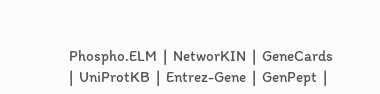Phospho.ELM  |  NetworKIN  |  GeneCards  |  UniProtKB  |  Entrez-Gene  |  GenPept  |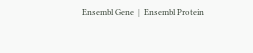Ensembl Gene  |  Ensembl Protein